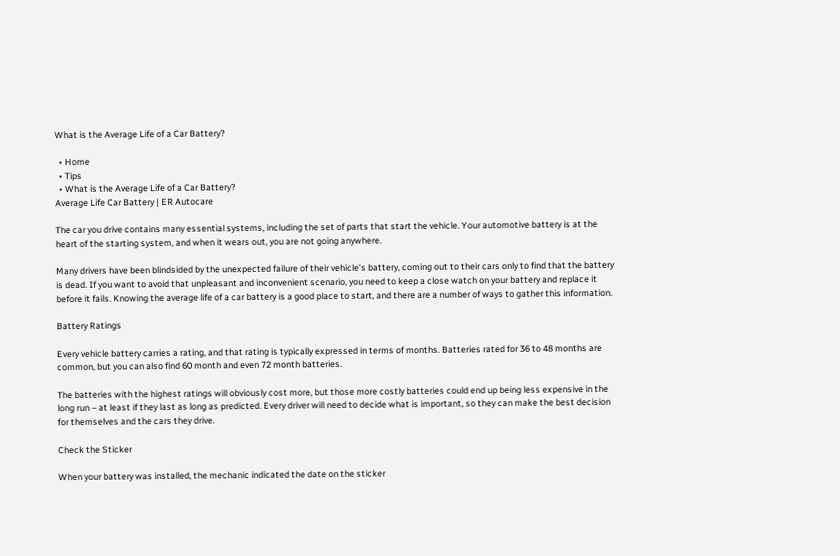What is the Average Life of a Car Battery?

  • Home
  • Tips
  • What is the Average Life of a Car Battery?
Average Life Car Battery | ER Autocare

The car you drive contains many essential systems, including the set of parts that start the vehicle. Your automotive battery is at the heart of the starting system, and when it wears out, you are not going anywhere.

Many drivers have been blindsided by the unexpected failure of their vehicle’s battery, coming out to their cars only to find that the battery is dead. If you want to avoid that unpleasant and inconvenient scenario, you need to keep a close watch on your battery and replace it before it fails. Knowing the average life of a car battery is a good place to start, and there are a number of ways to gather this information.

Battery Ratings

Every vehicle battery carries a rating, and that rating is typically expressed in terms of months. Batteries rated for 36 to 48 months are common, but you can also find 60 month and even 72 month batteries.

The batteries with the highest ratings will obviously cost more, but those more costly batteries could end up being less expensive in the long run – at least if they last as long as predicted. Every driver will need to decide what is important, so they can make the best decision for themselves and the cars they drive.

Check the Sticker

When your battery was installed, the mechanic indicated the date on the sticker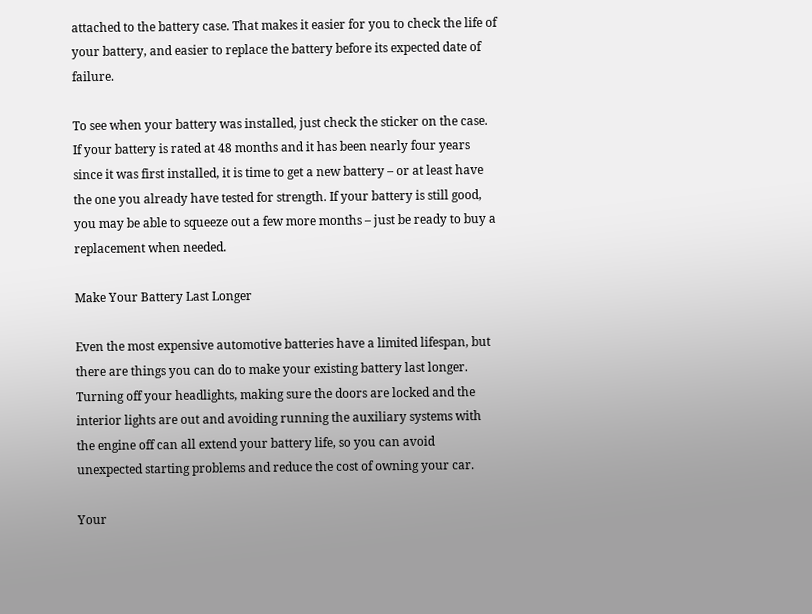attached to the battery case. That makes it easier for you to check the life of your battery, and easier to replace the battery before its expected date of failure.

To see when your battery was installed, just check the sticker on the case. If your battery is rated at 48 months and it has been nearly four years since it was first installed, it is time to get a new battery – or at least have the one you already have tested for strength. If your battery is still good, you may be able to squeeze out a few more months – just be ready to buy a replacement when needed.

Make Your Battery Last Longer

Even the most expensive automotive batteries have a limited lifespan, but there are things you can do to make your existing battery last longer. Turning off your headlights, making sure the doors are locked and the interior lights are out and avoiding running the auxiliary systems with the engine off can all extend your battery life, so you can avoid unexpected starting problems and reduce the cost of owning your car.

Your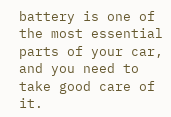battery is one of the most essential parts of your car, and you need to take good care of it.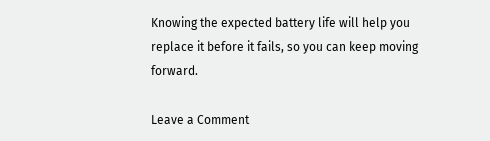Knowing the expected battery life will help you replace it before it fails, so you can keep moving forward.

Leave a Comment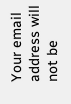Your email address will not be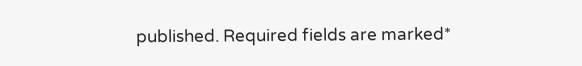published. Required fields are marked*